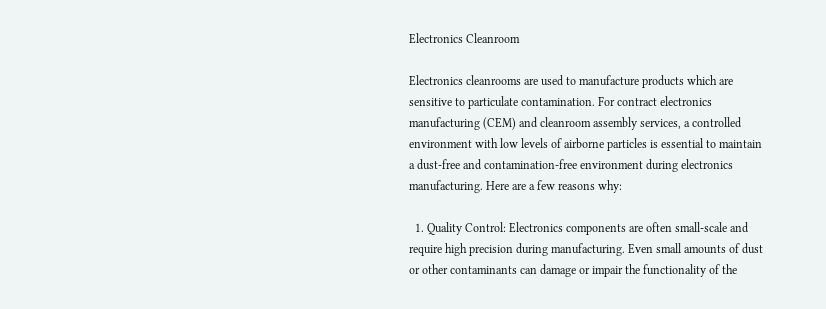Electronics Cleanroom

Electronics cleanrooms are used to manufacture products which are sensitive to particulate contamination. For contract electronics manufacturing (CEM) and cleanroom assembly services, a controlled environment with low levels of airborne particles is essential to maintain a dust-free and contamination-free environment during electronics manufacturing. Here are a few reasons why:

  1. Quality Control: Electronics components are often small-scale and require high precision during manufacturing. Even small amounts of dust or other contaminants can damage or impair the functionality of the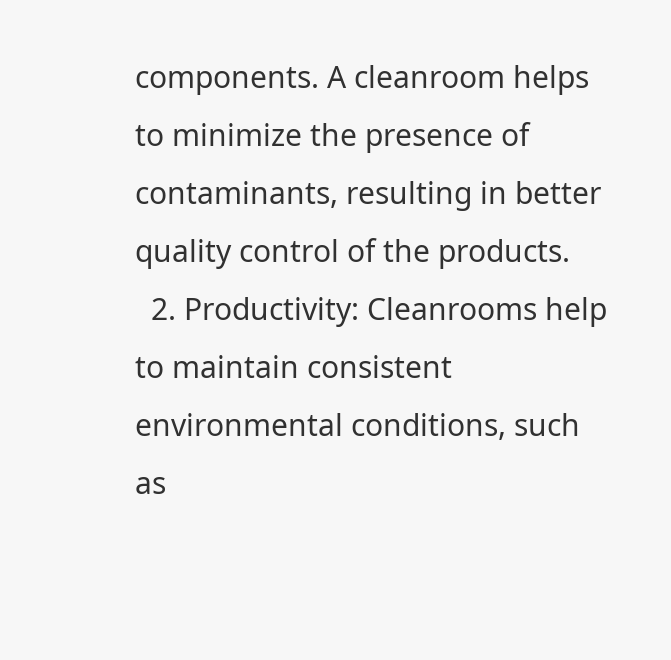components. A cleanroom helps to minimize the presence of contaminants, resulting in better quality control of the products.
  2. Productivity: Cleanrooms help to maintain consistent environmental conditions, such as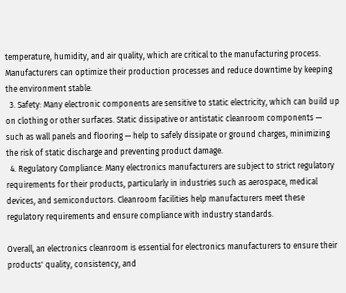temperature, humidity, and air quality, which are critical to the manufacturing process. Manufacturers can optimize their production processes and reduce downtime by keeping the environment stable.
  3. Safety: Many electronic components are sensitive to static electricity, which can build up on clothing or other surfaces. Static dissipative or antistatic cleanroom components — such as wall panels and flooring — help to safely dissipate or ground charges, minimizing the risk of static discharge and preventing product damage.
  4. Regulatory Compliance: Many electronics manufacturers are subject to strict regulatory requirements for their products, particularly in industries such as aerospace, medical devices, and semiconductors. Cleanroom facilities help manufacturers meet these regulatory requirements and ensure compliance with industry standards.

Overall, an electronics cleanroom is essential for electronics manufacturers to ensure their products' quality, consistency, and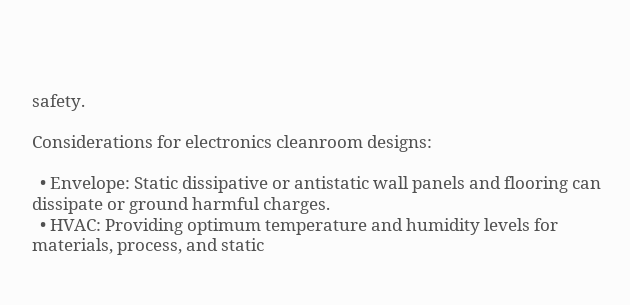safety.

Considerations for electronics cleanroom designs:

  • Envelope: Static dissipative or antistatic wall panels and flooring can dissipate or ground harmful charges.
  • HVAC: Providing optimum temperature and humidity levels for materials, process, and static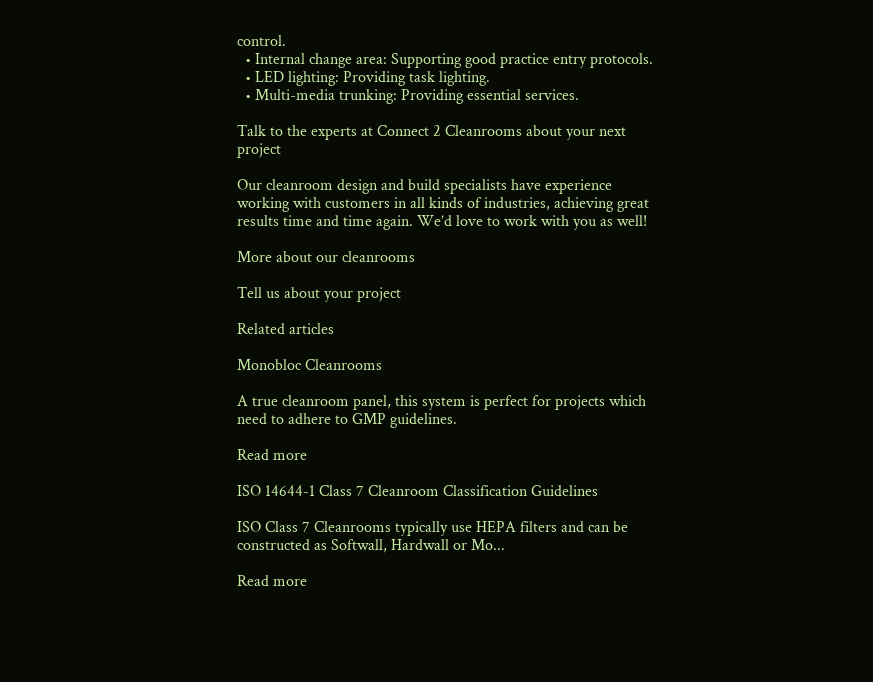control.
  • Internal change area: Supporting good practice entry protocols.
  • LED lighting: Providing task lighting.
  • Multi-media trunking: Providing essential services.

Talk to the experts at Connect 2 Cleanrooms about your next project

Our cleanroom design and build specialists have experience working with customers in all kinds of industries, achieving great results time and time again. We’d love to work with you as well!

More about our cleanrooms

Tell us about your project

Related articles

Monobloc Cleanrooms

A true cleanroom panel, this system is perfect for projects which need to adhere to GMP guidelines.

Read more

ISO 14644-1 Class 7 Cleanroom Classification Guidelines

ISO Class 7 Cleanrooms typically use HEPA filters and can be constructed as Softwall, Hardwall or Mo...

Read more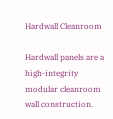Hardwall Cleanroom

Hardwall panels are a high-integrity modular cleanroom wall construction.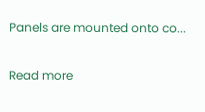Panels are mounted onto co...

Read more